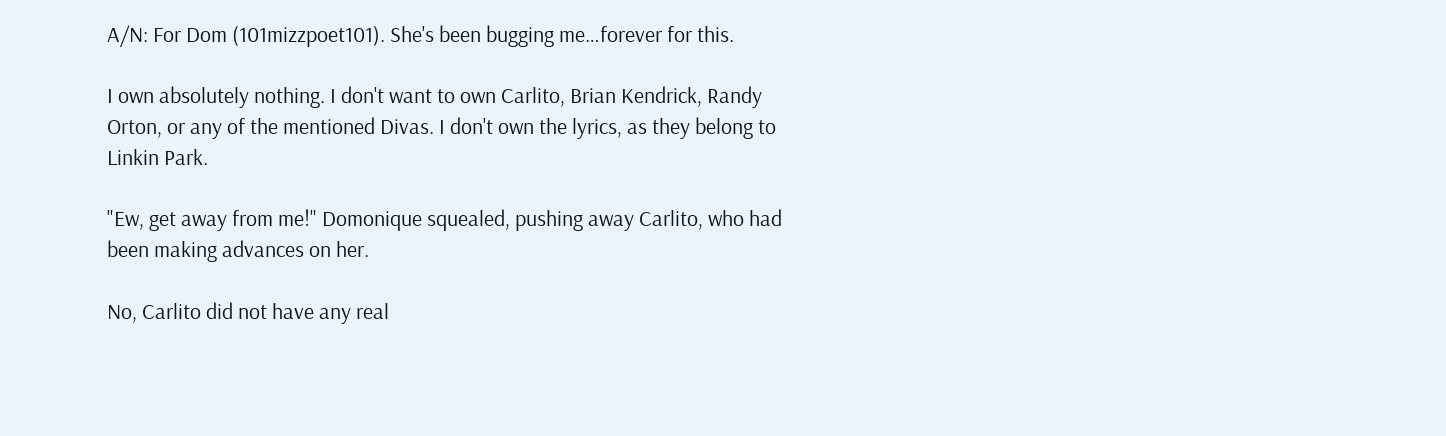A/N: For Dom (101mizzpoet101). She's been bugging me…forever for this.

I own absolutely nothing. I don't want to own Carlito, Brian Kendrick, Randy Orton, or any of the mentioned Divas. I don't own the lyrics, as they belong to Linkin Park.

"Ew, get away from me!" Domonique squealed, pushing away Carlito, who had been making advances on her.

No, Carlito did not have any real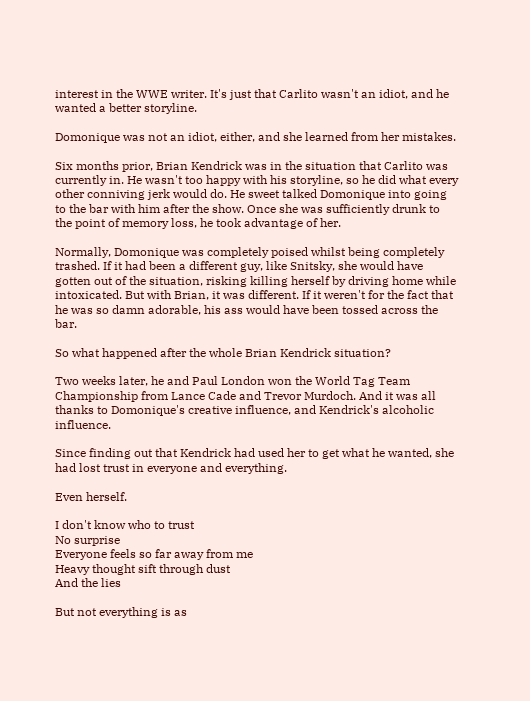interest in the WWE writer. It's just that Carlito wasn't an idiot, and he wanted a better storyline.

Domonique was not an idiot, either, and she learned from her mistakes.

Six months prior, Brian Kendrick was in the situation that Carlito was currently in. He wasn't too happy with his storyline, so he did what every other conniving jerk would do. He sweet talked Domonique into going to the bar with him after the show. Once she was sufficiently drunk to the point of memory loss, he took advantage of her.

Normally, Domonique was completely poised whilst being completely trashed. If it had been a different guy, like Snitsky, she would have gotten out of the situation, risking killing herself by driving home while intoxicated. But with Brian, it was different. If it weren't for the fact that he was so damn adorable, his ass would have been tossed across the bar.

So what happened after the whole Brian Kendrick situation?

Two weeks later, he and Paul London won the World Tag Team Championship from Lance Cade and Trevor Murdoch. And it was all thanks to Domonique's creative influence, and Kendrick's alcoholic influence.

Since finding out that Kendrick had used her to get what he wanted, she had lost trust in everyone and everything.

Even herself.

I don't know who to trust
No surprise
Everyone feels so far away from me
Heavy thought sift through dust
And the lies

But not everything is as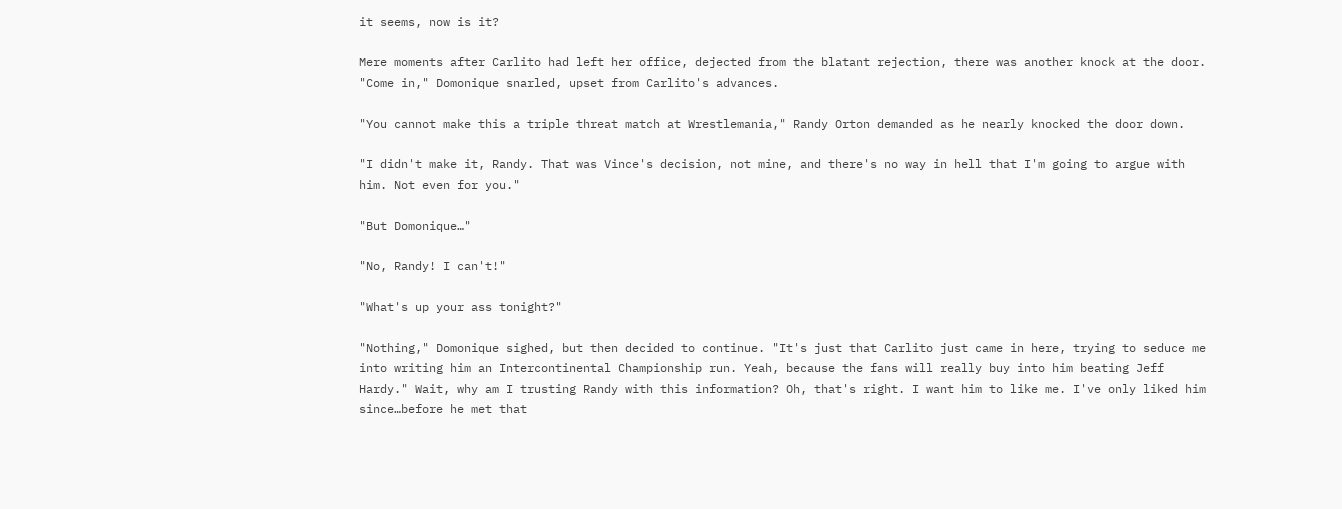it seems, now is it?

Mere moments after Carlito had left her office, dejected from the blatant rejection, there was another knock at the door. "Come in," Domonique snarled, upset from Carlito's advances.

"You cannot make this a triple threat match at Wrestlemania," Randy Orton demanded as he nearly knocked the door down.

"I didn't make it, Randy. That was Vince's decision, not mine, and there's no way in hell that I'm going to argue with him. Not even for you."

"But Domonique…"

"No, Randy! I can't!"

"What's up your ass tonight?"

"Nothing," Domonique sighed, but then decided to continue. "It's just that Carlito just came in here, trying to seduce me into writing him an Intercontinental Championship run. Yeah, because the fans will really buy into him beating Jeff Hardy." Wait, why am I trusting Randy with this information? Oh, that's right. I want him to like me. I've only liked him since…before he met that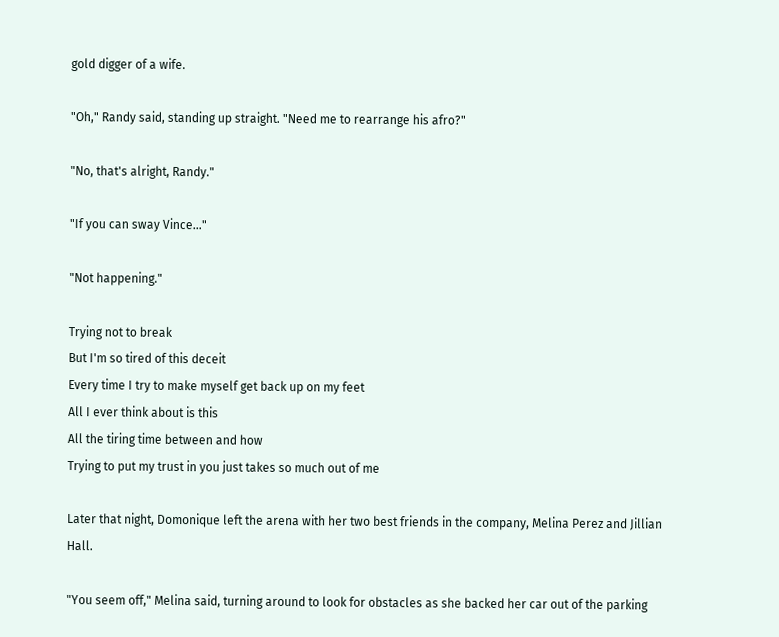gold digger of a wife.

"Oh," Randy said, standing up straight. "Need me to rearrange his afro?"

"No, that's alright, Randy."

"If you can sway Vince…"

"Not happening."

Trying not to break
But I'm so tired of this deceit
Every time I try to make myself get back up on my feet
All I ever think about is this
All the tiring time between and how
Trying to put my trust in you just takes so much out of me

Later that night, Domonique left the arena with her two best friends in the company, Melina Perez and Jillian Hall.

"You seem off," Melina said, turning around to look for obstacles as she backed her car out of the parking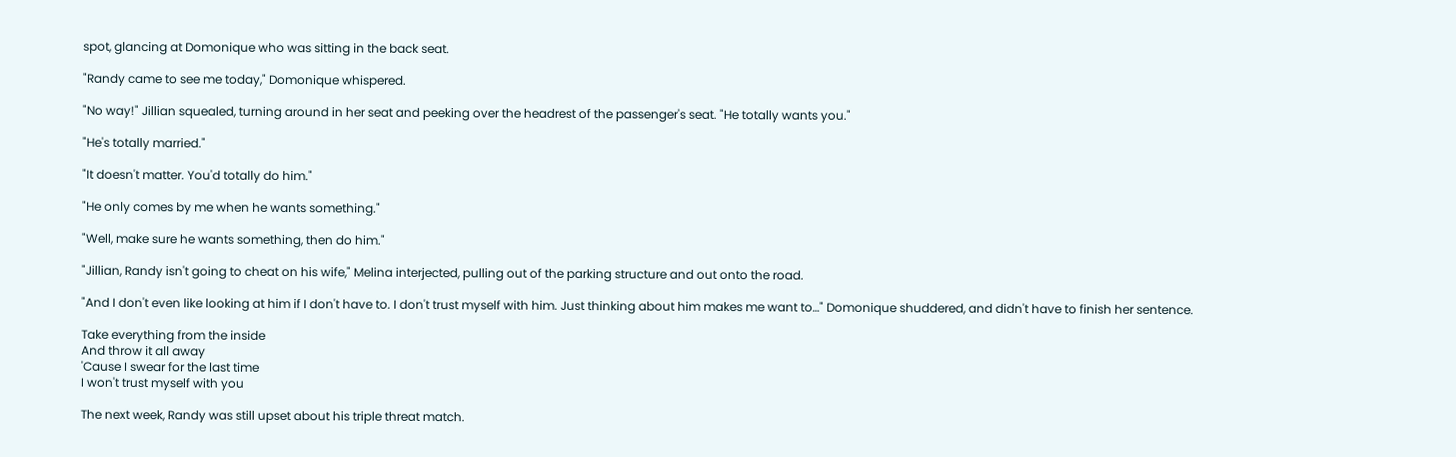spot, glancing at Domonique who was sitting in the back seat.

"Randy came to see me today," Domonique whispered.

"No way!" Jillian squealed, turning around in her seat and peeking over the headrest of the passenger's seat. "He totally wants you."

"He's totally married."

"It doesn't matter. You'd totally do him."

"He only comes by me when he wants something."

"Well, make sure he wants something, then do him."

"Jillian, Randy isn't going to cheat on his wife," Melina interjected, pulling out of the parking structure and out onto the road.

"And I don't even like looking at him if I don't have to. I don't trust myself with him. Just thinking about him makes me want to…" Domonique shuddered, and didn't have to finish her sentence.

Take everything from the inside
And throw it all away
'Cause I swear for the last time
I won't trust myself with you

The next week, Randy was still upset about his triple threat match.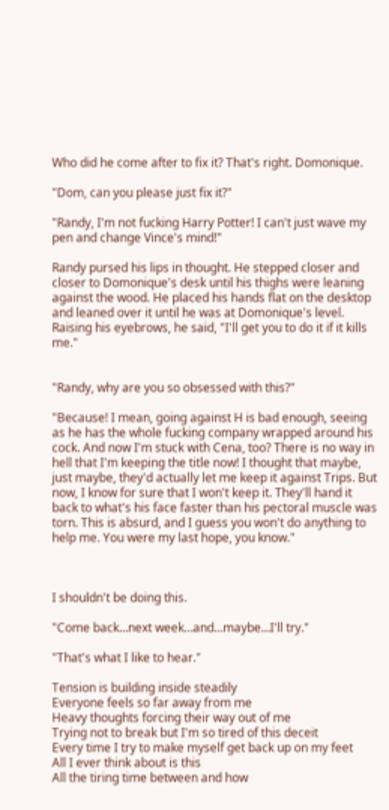Who did he come after to fix it? That's right. Domonique.

"Dom, can you please just fix it?"

"Randy, I'm not fucking Harry Potter! I can't just wave my pen and change Vince's mind!"

Randy pursed his lips in thought. He stepped closer and closer to Domonique's desk until his thighs were leaning against the wood. He placed his hands flat on the desktop and leaned over it until he was at Domonique's level. Raising his eyebrows, he said, "I'll get you to do it if it kills me."


"Randy, why are you so obsessed with this?"

"Because! I mean, going against H is bad enough, seeing as he has the whole fucking company wrapped around his cock. And now I'm stuck with Cena, too? There is no way in hell that I'm keeping the title now! I thought that maybe, just maybe, they'd actually let me keep it against Trips. But now, I know for sure that I won't keep it. They'll hand it back to what's his face faster than his pectoral muscle was torn. This is absurd, and I guess you won't do anything to help me. You were my last hope, you know."



I shouldn't be doing this.

"Come back…next week…and…maybe…I'll try."

"That's what I like to hear."

Tension is building inside steadily
Everyone feels so far away from me
Heavy thoughts forcing their way out of me
Trying not to break but I'm so tired of this deceit
Every time I try to make myself get back up on my feet
All I ever think about is this
All the tiring time between and how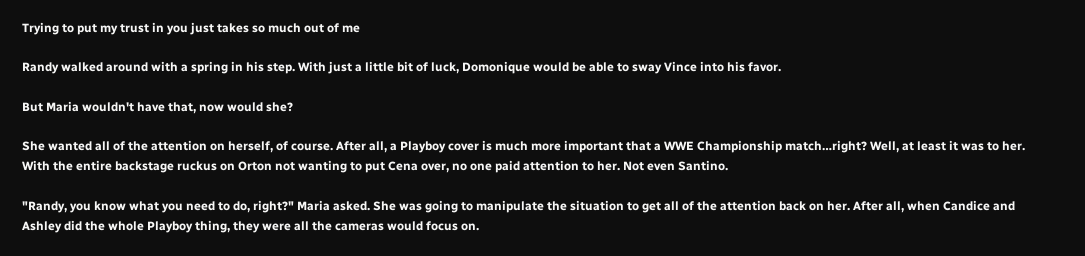Trying to put my trust in you just takes so much out of me

Randy walked around with a spring in his step. With just a little bit of luck, Domonique would be able to sway Vince into his favor.

But Maria wouldn't have that, now would she?

She wanted all of the attention on herself, of course. After all, a Playboy cover is much more important that a WWE Championship match…right? Well, at least it was to her. With the entire backstage ruckus on Orton not wanting to put Cena over, no one paid attention to her. Not even Santino.

"Randy, you know what you need to do, right?" Maria asked. She was going to manipulate the situation to get all of the attention back on her. After all, when Candice and Ashley did the whole Playboy thing, they were all the cameras would focus on.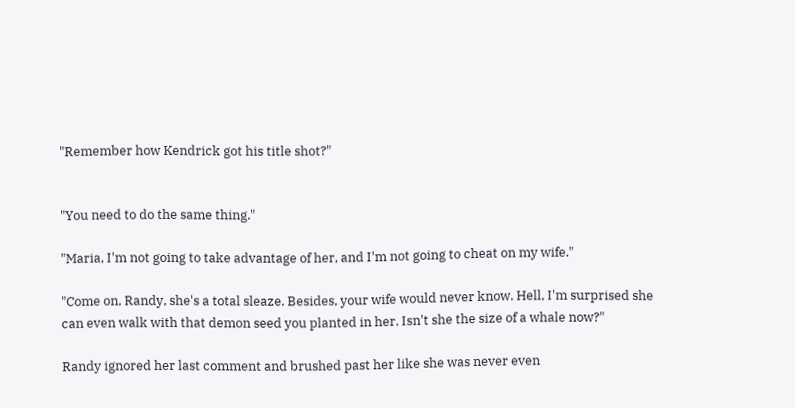"Remember how Kendrick got his title shot?"


"You need to do the same thing."

"Maria, I'm not going to take advantage of her, and I'm not going to cheat on my wife."

"Come on, Randy, she's a total sleaze. Besides, your wife would never know. Hell, I'm surprised she can even walk with that demon seed you planted in her. Isn't she the size of a whale now?"

Randy ignored her last comment and brushed past her like she was never even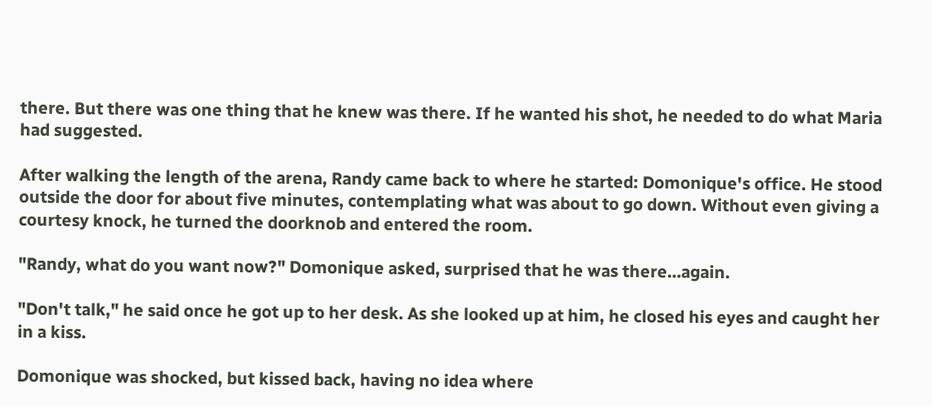there. But there was one thing that he knew was there. If he wanted his shot, he needed to do what Maria had suggested.

After walking the length of the arena, Randy came back to where he started: Domonique's office. He stood outside the door for about five minutes, contemplating what was about to go down. Without even giving a courtesy knock, he turned the doorknob and entered the room.

"Randy, what do you want now?" Domonique asked, surprised that he was there…again.

"Don't talk," he said once he got up to her desk. As she looked up at him, he closed his eyes and caught her in a kiss.

Domonique was shocked, but kissed back, having no idea where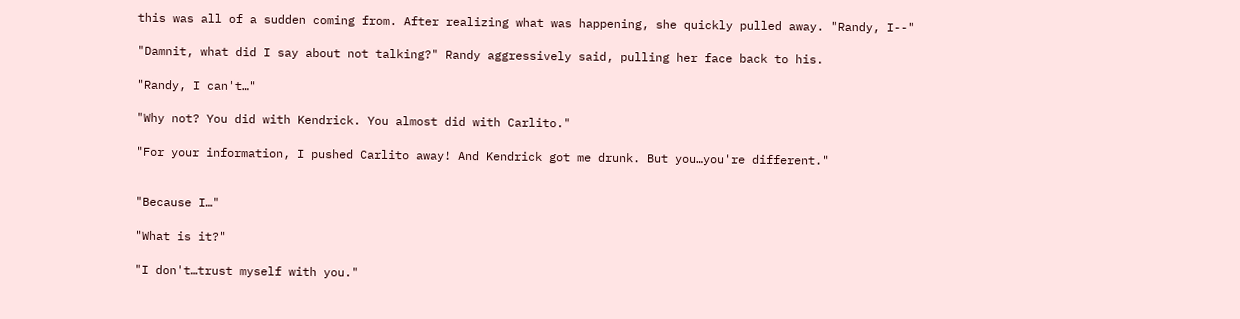this was all of a sudden coming from. After realizing what was happening, she quickly pulled away. "Randy, I--"

"Damnit, what did I say about not talking?" Randy aggressively said, pulling her face back to his.

"Randy, I can't…"

"Why not? You did with Kendrick. You almost did with Carlito."

"For your information, I pushed Carlito away! And Kendrick got me drunk. But you…you're different."


"Because I…"

"What is it?"

"I don't…trust myself with you."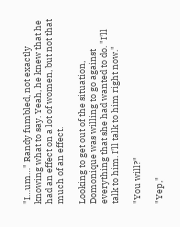"I…um…" Randy fumbled, not exactly knowing what to say. Yeah, he knew that he had an effect on a lot of women, but not that much of an effect.

Looking to get out of the situation, Domonique was willing to go against everything that she had wanted to do. "I'll talk to him. I'll talk to him right now."

"You will?"

"Yep,"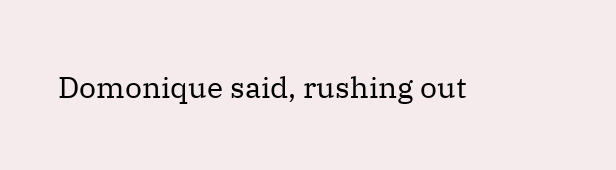Domonique said, rushing out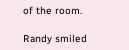of the room.

Randy smiled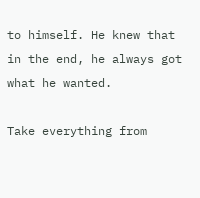to himself. He knew that in the end, he always got what he wanted.

Take everything from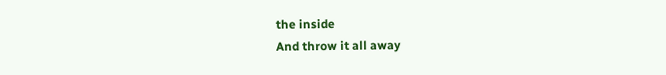the inside
And throw it all away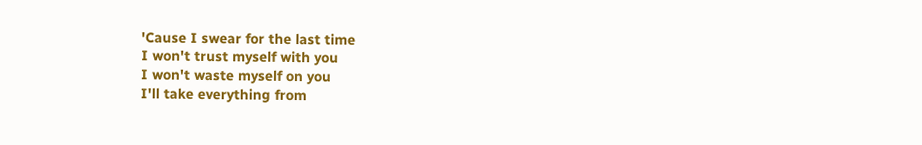'Cause I swear for the last time
I won't trust myself with you
I won't waste myself on you
I'll take everything from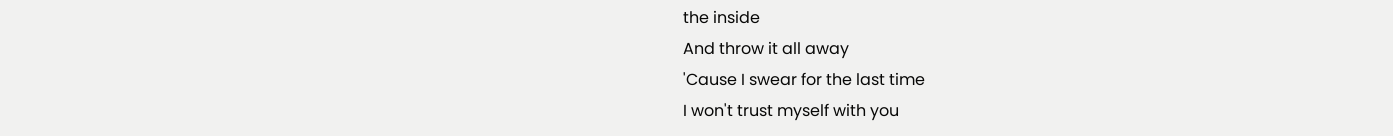the inside
And throw it all away
'Cause I swear for the last time
I won't trust myself with you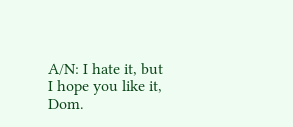A/N: I hate it, but I hope you like it, Dom.